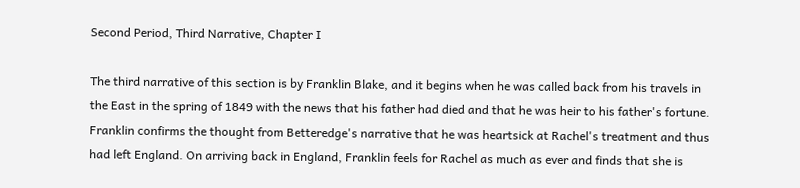Second Period, Third Narrative, Chapter I

The third narrative of this section is by Franklin Blake, and it begins when he was called back from his travels in the East in the spring of 1849 with the news that his father had died and that he was heir to his father's fortune. Franklin confirms the thought from Betteredge's narrative that he was heartsick at Rachel's treatment and thus had left England. On arriving back in England, Franklin feels for Rachel as much as ever and finds that she is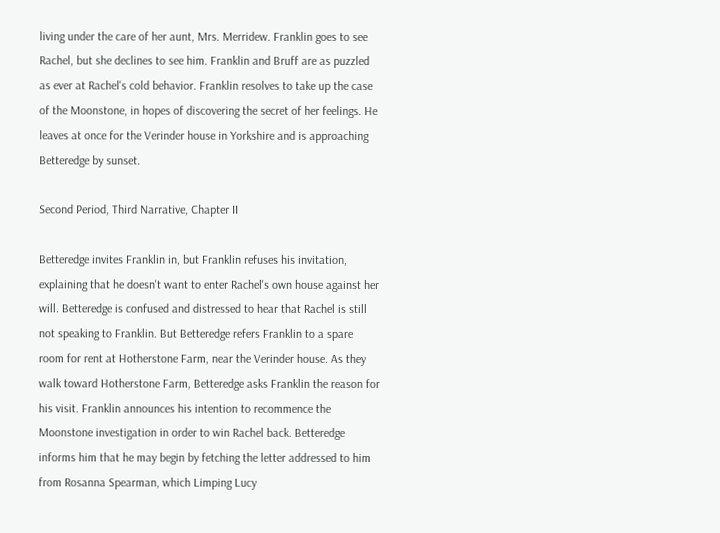living under the care of her aunt, Mrs. Merridew. Franklin goes to see Rachel, but she declines to see him. Franklin and Bruff are as puzzled as ever at Rachel's cold behavior. Franklin resolves to take up the case of the Moonstone, in hopes of discovering the secret of her feelings. He leaves at once for the Verinder house in Yorkshire and is approaching Betteredge by sunset.

Second Period, Third Narrative, Chapter II

Betteredge invites Franklin in, but Franklin refuses his invitation, explaining that he doesn't want to enter Rachel's own house against her will. Betteredge is confused and distressed to hear that Rachel is still not speaking to Franklin. But Betteredge refers Franklin to a spare room for rent at Hotherstone Farm, near the Verinder house. As they walk toward Hotherstone Farm, Betteredge asks Franklin the reason for his visit. Franklin announces his intention to recommence the Moonstone investigation in order to win Rachel back. Betteredge informs him that he may begin by fetching the letter addressed to him from Rosanna Spearman, which Limping Lucy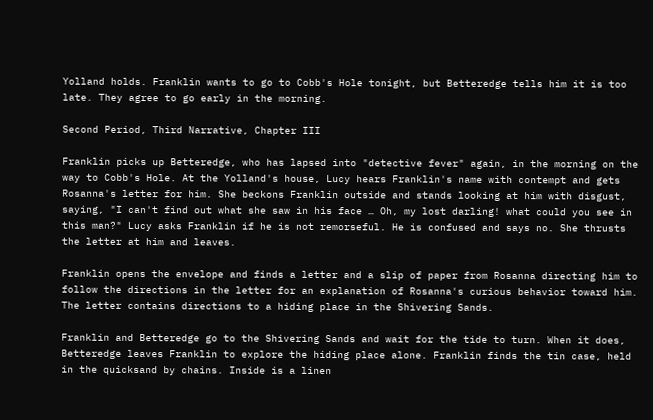Yolland holds. Franklin wants to go to Cobb's Hole tonight, but Betteredge tells him it is too late. They agree to go early in the morning.

Second Period, Third Narrative, Chapter III

Franklin picks up Betteredge, who has lapsed into "detective fever" again, in the morning on the way to Cobb's Hole. At the Yolland's house, Lucy hears Franklin's name with contempt and gets Rosanna's letter for him. She beckons Franklin outside and stands looking at him with disgust, saying, "I can't find out what she saw in his face … Oh, my lost darling! what could you see in this man?" Lucy asks Franklin if he is not remorseful. He is confused and says no. She thrusts the letter at him and leaves.

Franklin opens the envelope and finds a letter and a slip of paper from Rosanna directing him to follow the directions in the letter for an explanation of Rosanna's curious behavior toward him. The letter contains directions to a hiding place in the Shivering Sands.

Franklin and Betteredge go to the Shivering Sands and wait for the tide to turn. When it does, Betteredge leaves Franklin to explore the hiding place alone. Franklin finds the tin case, held in the quicksand by chains. Inside is a linen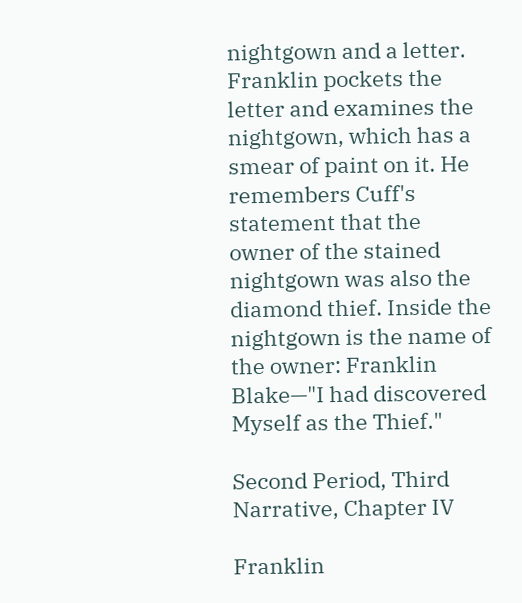nightgown and a letter. Franklin pockets the letter and examines the nightgown, which has a smear of paint on it. He remembers Cuff's statement that the owner of the stained nightgown was also the diamond thief. Inside the nightgown is the name of the owner: Franklin Blake—"I had discovered Myself as the Thief."

Second Period, Third Narrative, Chapter IV

Franklin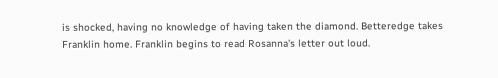is shocked, having no knowledge of having taken the diamond. Betteredge takes Franklin home. Franklin begins to read Rosanna's letter out loud.